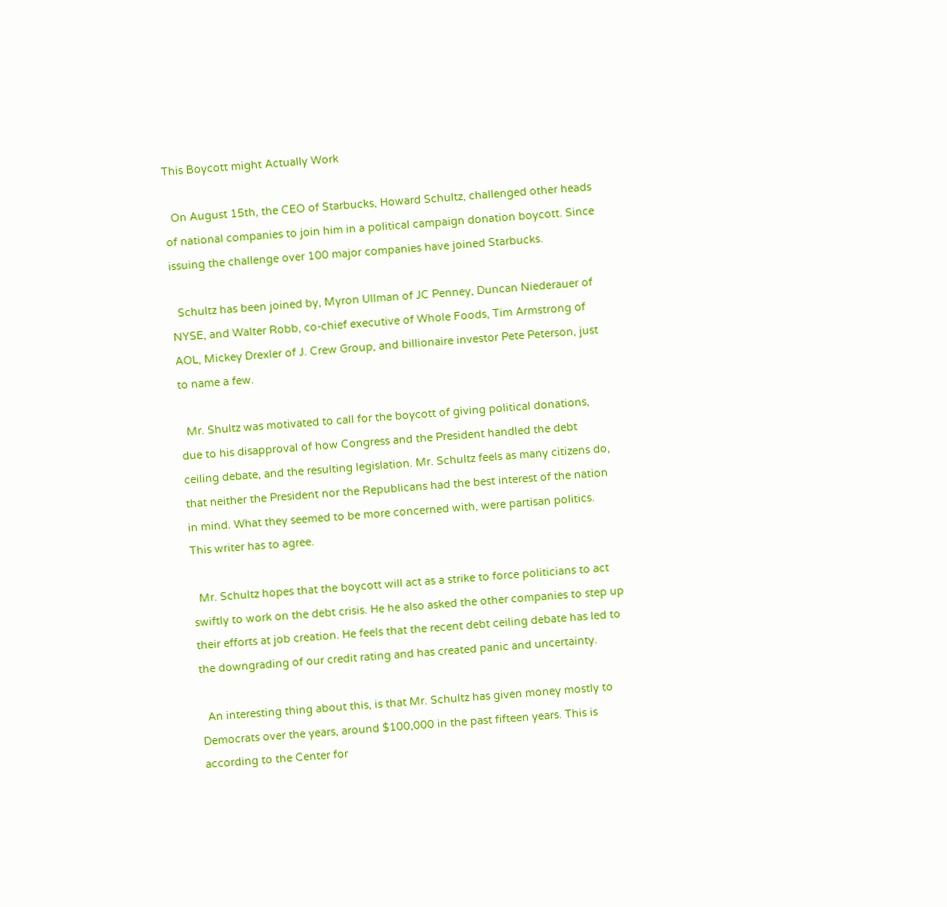This Boycott might Actually Work

  On August 15th, the CEO of Starbucks, Howard Schultz, challenged other heads of national companies to join him in a political campaign donation boycott. Since issuing the challenge over 100 major companies have joined Starbucks.

  Schultz has been joined by, Myron Ullman of JC Penney, Duncan Niederauer of NYSE, and Walter Robb, co-chief executive of Whole Foods, Tim Armstrong of AOL, Mickey Drexler of J. Crew Group, and billionaire investor Pete Peterson, just to name a few.

  Mr. Shultz was motivated to call for the boycott of giving political donations, due to his disapproval of how Congress and the President handled the debt ceiling debate, and the resulting legislation. Mr. Schultz feels as many citizens do, that neither the President nor the Republicans had the best interest of the nation in mind. What they seemed to be more concerned with, were partisan politics. This writer has to agree.

  Mr. Schultz hopes that the boycott will act as a strike to force politicians to act swiftly to work on the debt crisis. He he also asked the other companies to step up their efforts at job creation. He feels that the recent debt ceiling debate has led to the downgrading of our credit rating and has created panic and uncertainty.

  An interesting thing about this, is that Mr. Schultz has given money mostly to Democrats over the years, around $100,000 in the past fifteen years. This is according to the Center for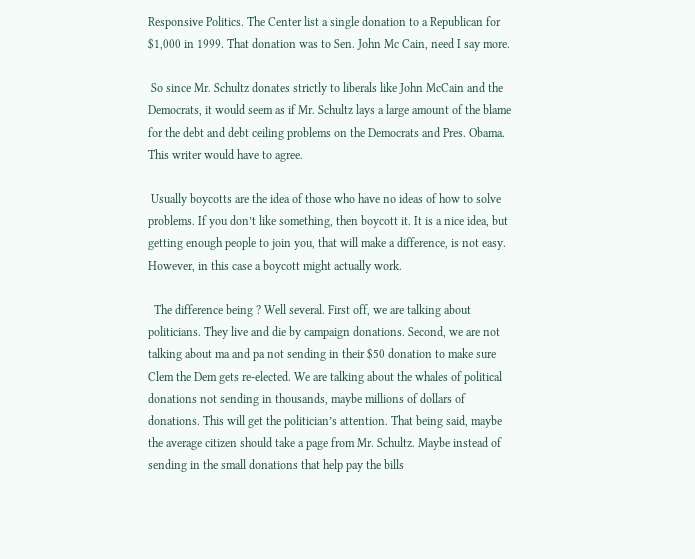Responsive Politics. The Center list a single donation to a Republican for $1,000 in 1999. That donation was to Sen. John Mc Cain, need I say more.

 So since Mr. Schultz donates strictly to liberals like John McCain and the Democrats, it would seem as if Mr. Schultz lays a large amount of the blame for the debt and debt ceiling problems on the Democrats and Pres. Obama. This writer would have to agree.

 Usually boycotts are the idea of those who have no ideas of how to solve problems. If you don’t like something, then boycott it. It is a nice idea, but getting enough people to join you, that will make a difference, is not easy. However, in this case a boycott might actually work.

  The difference being ? Well several. First off, we are talking about politicians. They live and die by campaign donations. Second, we are not talking about ma and pa not sending in their $50 donation to make sure Clem the Dem gets re-elected. We are talking about the whales of political donations not sending in thousands, maybe millions of dollars of donations. This will get the politician’s attention. That being said, maybe the average citizen should take a page from Mr. Schultz. Maybe instead of sending in the small donations that help pay the bills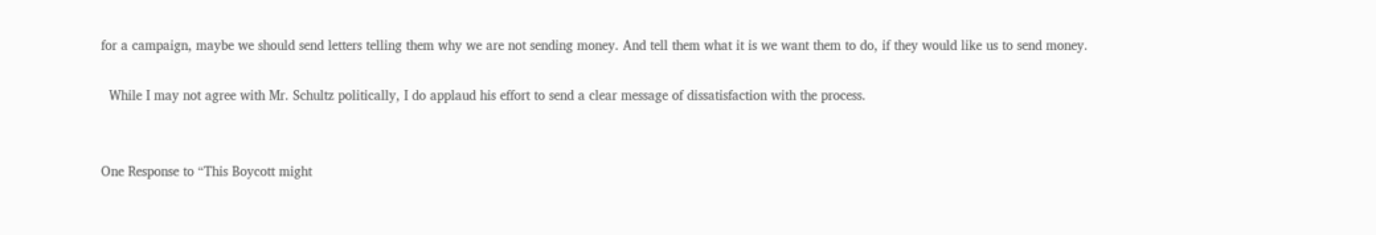for a campaign, maybe we should send letters telling them why we are not sending money. And tell them what it is we want them to do, if they would like us to send money.

  While I may not agree with Mr. Schultz politically, I do applaud his effort to send a clear message of dissatisfaction with the process.


One Response to “This Boycott might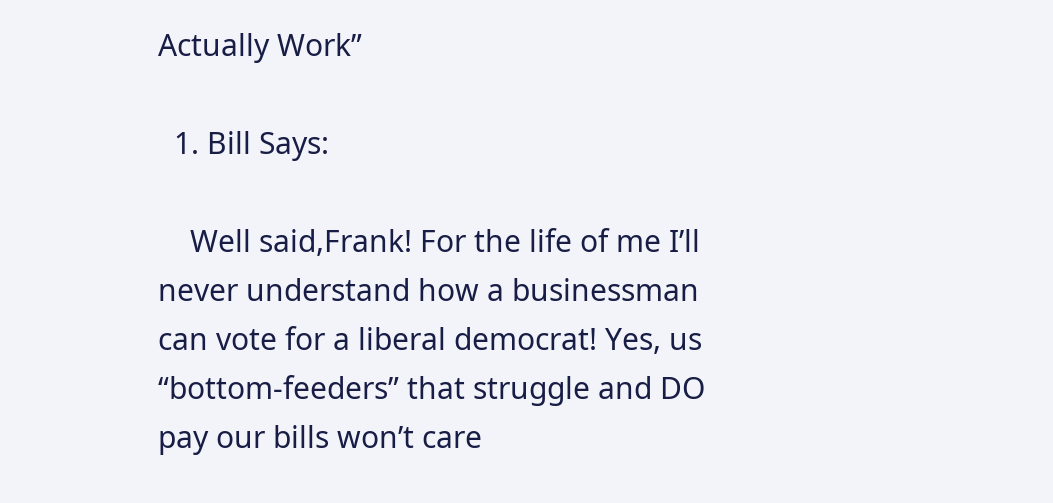Actually Work”

  1. Bill Says:

    Well said,Frank! For the life of me I’ll never understand how a businessman can vote for a liberal democrat! Yes, us “bottom-feeders” that struggle and DO pay our bills won’t care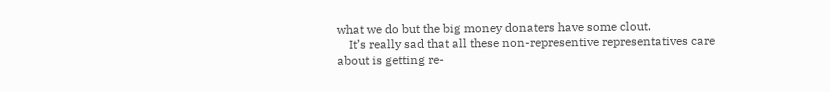what we do but the big money donaters have some clout.
    It’s really sad that all these non-representive representatives care about is getting re-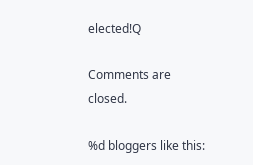elected!Q

Comments are closed.

%d bloggers like this: